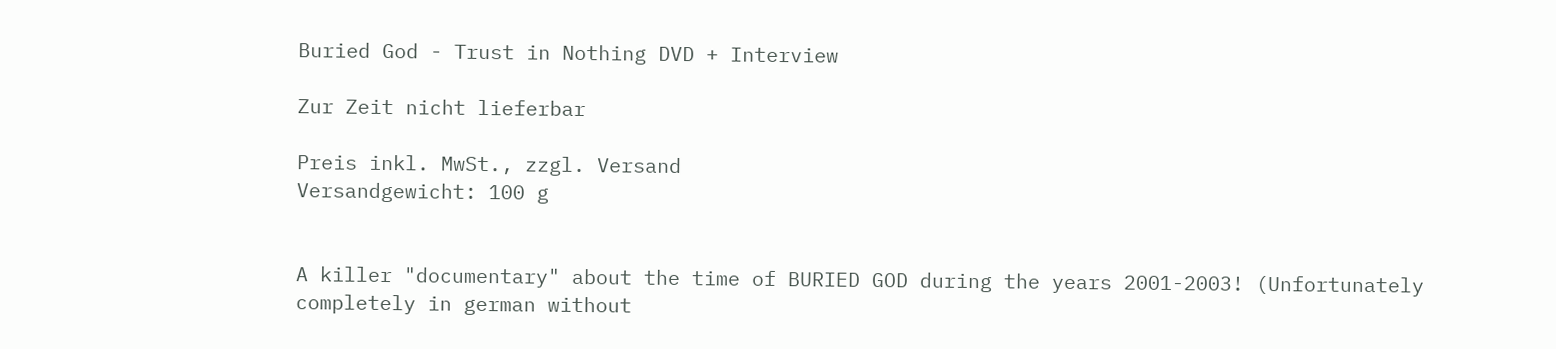Buried God - Trust in Nothing DVD + Interview

Zur Zeit nicht lieferbar

Preis inkl. MwSt., zzgl. Versand
Versandgewicht: 100 g


A killer "documentary" about the time of BURIED GOD during the years 2001-2003! (Unfortunately completely in german without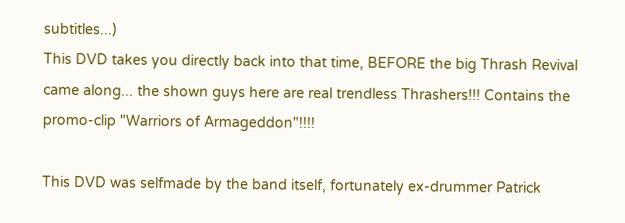subtitles...)
This DVD takes you directly back into that time, BEFORE the big Thrash Revival came along... the shown guys here are real trendless Thrashers!!! Contains the promo-clip "Warriors of Armageddon"!!!!

This DVD was selfmade by the band itself, fortunately ex-drummer Patrick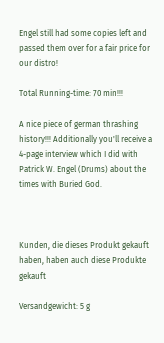Engel still had some copies left and passed them over for a fair price for our distro!

Total Running-time: 70 min!!!

A nice piece of german thrashing history!!! Additionally you'll receive a 4-page interview which I did with Patrick W. Engel (Drums) about the times with Buried God.



Kunden, die dieses Produkt gekauft haben, haben auch diese Produkte gekauft

Versandgewicht: 5 g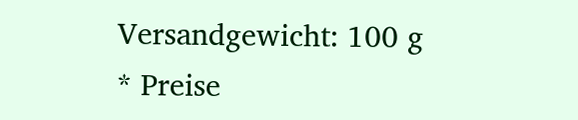Versandgewicht: 100 g
* Preise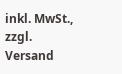inkl. MwSt., zzgl. Versand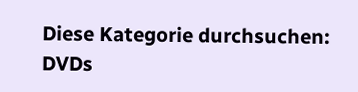Diese Kategorie durchsuchen: DVDs